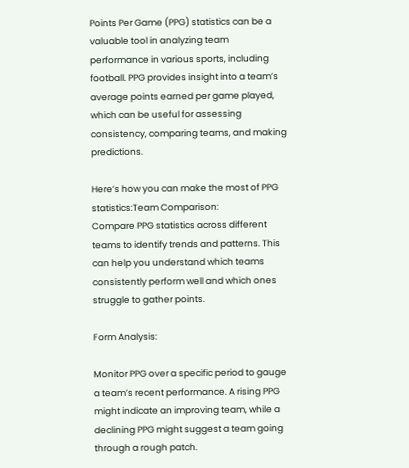Points Per Game (PPG) statistics can be a valuable tool in analyzing team performance in various sports, including football. PPG provides insight into a team’s average points earned per game played, which can be useful for assessing consistency, comparing teams, and making predictions.

Here’s how you can make the most of PPG statistics:Team Comparison:
Compare PPG statistics across different teams to identify trends and patterns. This can help you understand which teams consistently perform well and which ones struggle to gather points.

Form Analysis:

Monitor PPG over a specific period to gauge a team’s recent performance. A rising PPG might indicate an improving team, while a declining PPG might suggest a team going through a rough patch.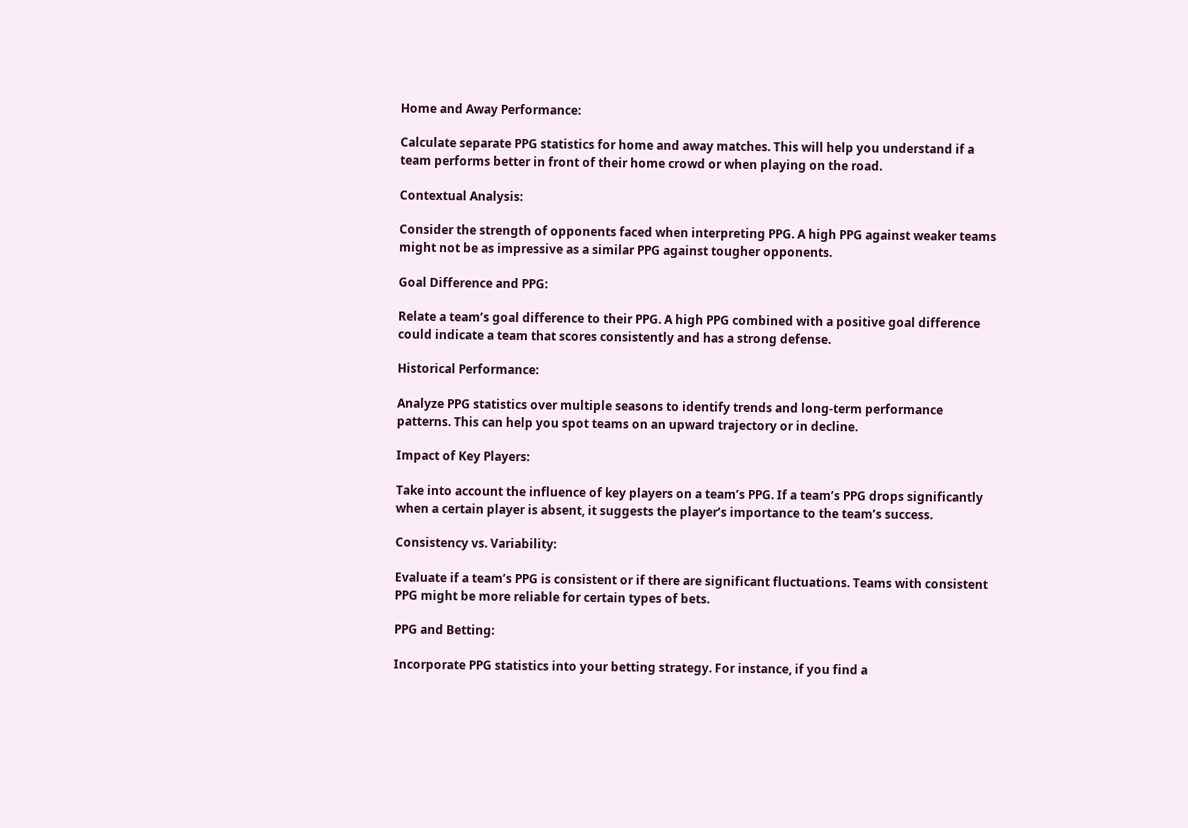Home and Away Performance:

Calculate separate PPG statistics for home and away matches. This will help you understand if a team performs better in front of their home crowd or when playing on the road.

Contextual Analysis:

Consider the strength of opponents faced when interpreting PPG. A high PPG against weaker teams might not be as impressive as a similar PPG against tougher opponents.

Goal Difference and PPG:

Relate a team’s goal difference to their PPG. A high PPG combined with a positive goal difference could indicate a team that scores consistently and has a strong defense.

Historical Performance:

Analyze PPG statistics over multiple seasons to identify trends and long-term performance patterns. This can help you spot teams on an upward trajectory or in decline.

Impact of Key Players:

Take into account the influence of key players on a team’s PPG. If a team’s PPG drops significantly when a certain player is absent, it suggests the player’s importance to the team’s success.

Consistency vs. Variability:

Evaluate if a team’s PPG is consistent or if there are significant fluctuations. Teams with consistent PPG might be more reliable for certain types of bets.

PPG and Betting:

Incorporate PPG statistics into your betting strategy. For instance, if you find a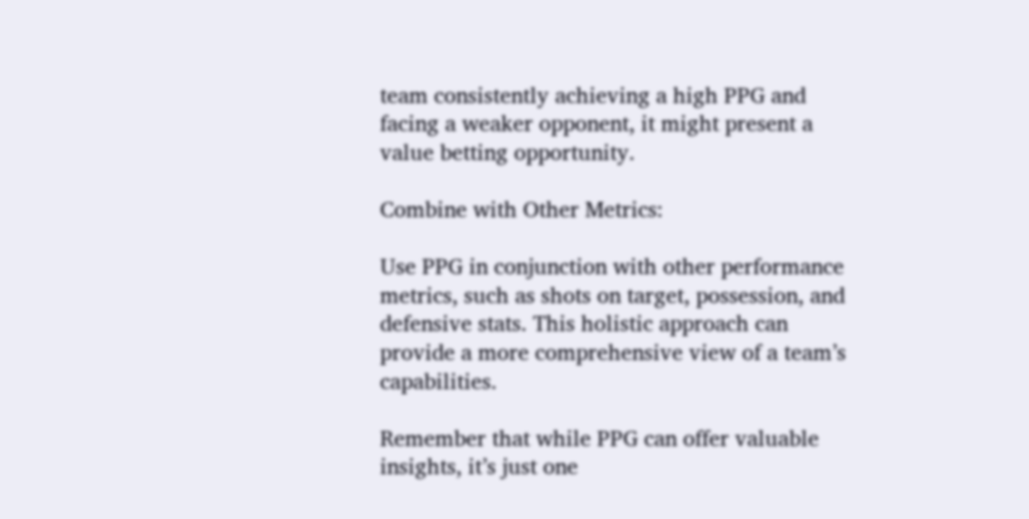team consistently achieving a high PPG and facing a weaker opponent, it might present a value betting opportunity.

Combine with Other Metrics:

Use PPG in conjunction with other performance metrics, such as shots on target, possession, and defensive stats. This holistic approach can provide a more comprehensive view of a team’s capabilities.

Remember that while PPG can offer valuable insights, it’s just one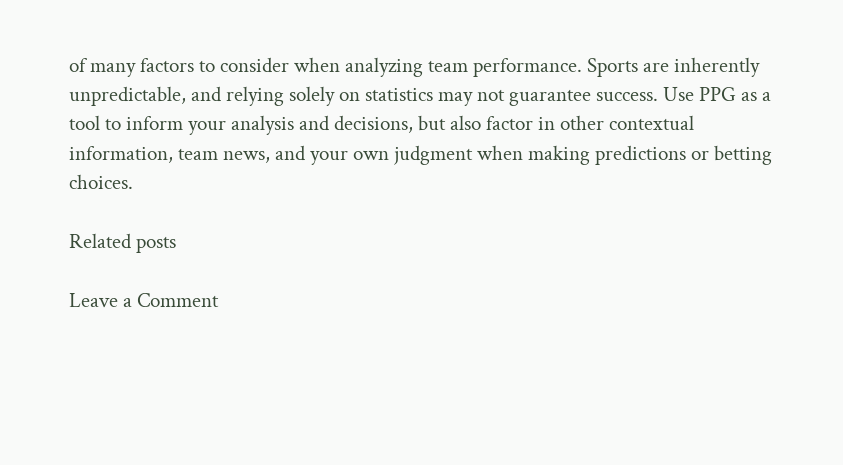of many factors to consider when analyzing team performance. Sports are inherently unpredictable, and relying solely on statistics may not guarantee success. Use PPG as a tool to inform your analysis and decisions, but also factor in other contextual information, team news, and your own judgment when making predictions or betting choices.

Related posts

Leave a Comment